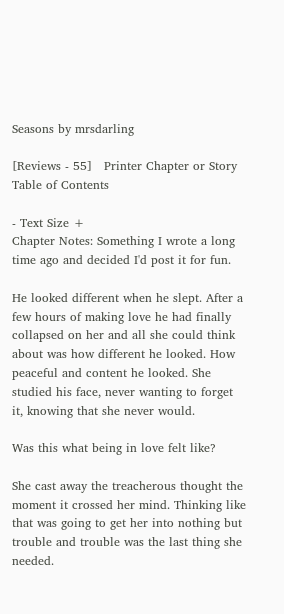Seasons by mrsdarling

[Reviews - 55]   Printer Chapter or Story Table of Contents

- Text Size +
Chapter Notes: Something I wrote a long time ago and decided I'd post it for fun.

He looked different when he slept. After a few hours of making love he had finally collapsed on her and all she could think about was how different he looked. How peaceful and content he looked. She studied his face, never wanting to forget it, knowing that she never would.

Was this what being in love felt like?

She cast away the treacherous thought the moment it crossed her mind. Thinking like that was going to get her into nothing but trouble and trouble was the last thing she needed.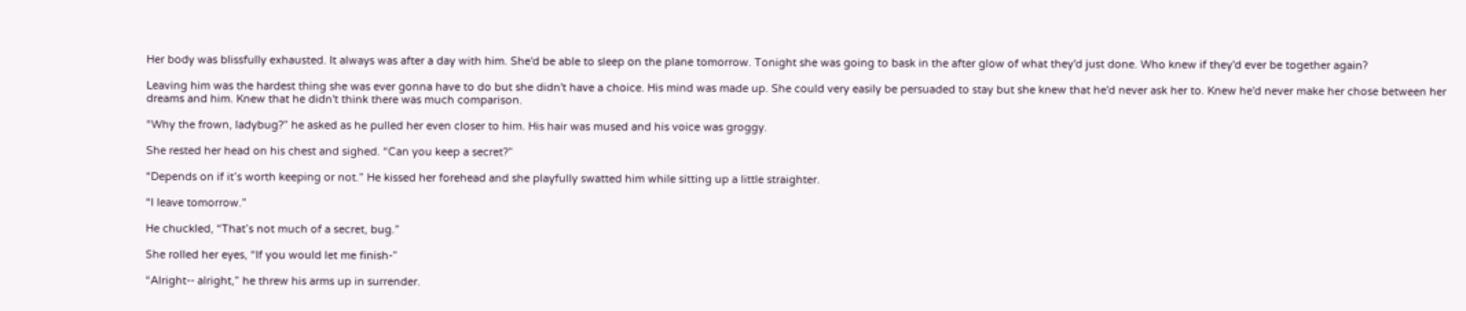Her body was blissfully exhausted. It always was after a day with him. She'd be able to sleep on the plane tomorrow. Tonight she was going to bask in the after glow of what they'd just done. Who knew if they'd ever be together again?

Leaving him was the hardest thing she was ever gonna have to do but she didn't have a choice. His mind was made up. She could very easily be persuaded to stay but she knew that he'd never ask her to. Knew he'd never make her chose between her dreams and him. Knew that he didn't think there was much comparison.

“Why the frown, ladybug?” he asked as he pulled her even closer to him. His hair was mused and his voice was groggy.

She rested her head on his chest and sighed. “Can you keep a secret?”

“Depends on if it’s worth keeping or not.” He kissed her forehead and she playfully swatted him while sitting up a little straighter.

“I leave tomorrow.”

He chuckled, “That’s not much of a secret, bug.”

She rolled her eyes, “If you would let me finish-”

“Alright-- alright,” he threw his arms up in surrender.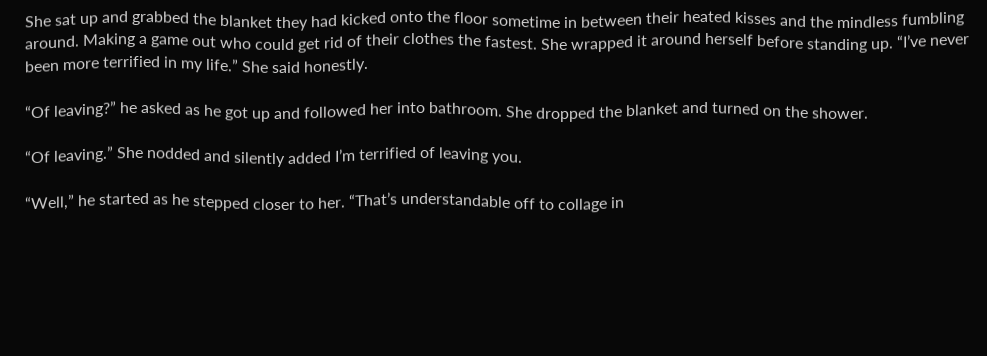She sat up and grabbed the blanket they had kicked onto the floor sometime in between their heated kisses and the mindless fumbling around. Making a game out who could get rid of their clothes the fastest. She wrapped it around herself before standing up. “I’ve never been more terrified in my life.” She said honestly.

“Of leaving?” he asked as he got up and followed her into bathroom. She dropped the blanket and turned on the shower.

“Of leaving.” She nodded and silently added I’m terrified of leaving you.

“Well,” he started as he stepped closer to her. “That’s understandable off to collage in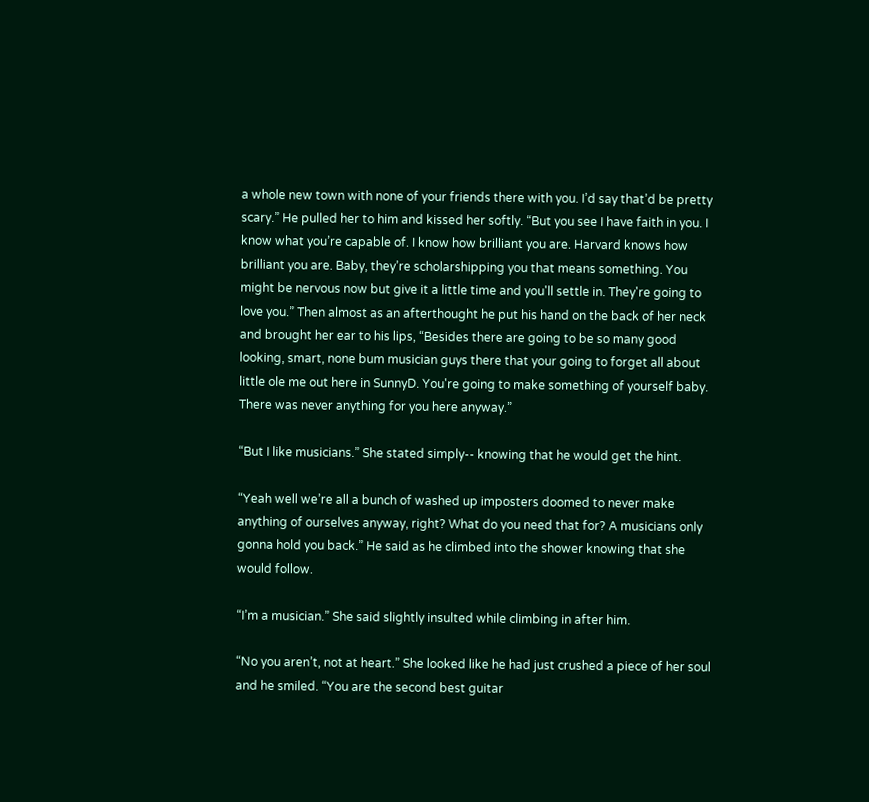a whole new town with none of your friends there with you. I’d say that’d be pretty scary.” He pulled her to him and kissed her softly. “But you see I have faith in you. I know what you’re capable of. I know how brilliant you are. Harvard knows how brilliant you are. Baby, they’re scholarshipping you that means something. You might be nervous now but give it a little time and you'll settle in. They're going to love you.” Then almost as an afterthought he put his hand on the back of her neck and brought her ear to his lips, “Besides there are going to be so many good looking, smart, none bum musician guys there that your going to forget all about little ole me out here in SunnyD. You're going to make something of yourself baby. There was never anything for you here anyway.”

“But I like musicians.” She stated simply-- knowing that he would get the hint.

“Yeah well we’re all a bunch of washed up imposters doomed to never make anything of ourselves anyway, right? What do you need that for? A musicians only gonna hold you back.” He said as he climbed into the shower knowing that she would follow.

“I’m a musician.” She said slightly insulted while climbing in after him.

“No you aren’t, not at heart.” She looked like he had just crushed a piece of her soul and he smiled. “You are the second best guitar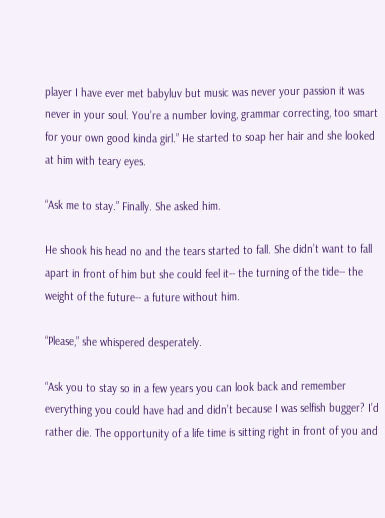player I have ever met babyluv but music was never your passion it was never in your soul. You’re a number loving, grammar correcting, too smart for your own good kinda girl.” He started to soap her hair and she looked at him with teary eyes.

“Ask me to stay.” Finally. She asked him.

He shook his head no and the tears started to fall. She didn’t want to fall apart in front of him but she could feel it-- the turning of the tide-- the weight of the future-- a future without him.

“Please,” she whispered desperately.

“Ask you to stay so in a few years you can look back and remember everything you could have had and didn’t because I was selfish bugger? I’d rather die. The opportunity of a life time is sitting right in front of you and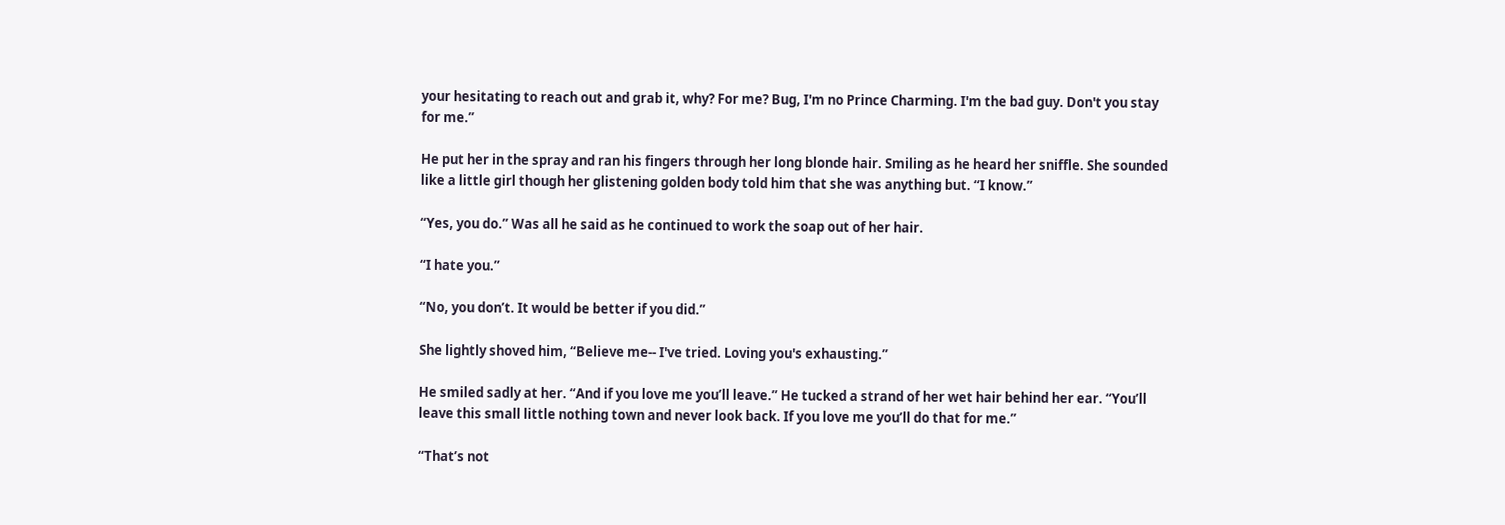your hesitating to reach out and grab it, why? For me? Bug, I'm no Prince Charming. I'm the bad guy. Don't you stay for me.”

He put her in the spray and ran his fingers through her long blonde hair. Smiling as he heard her sniffle. She sounded like a little girl though her glistening golden body told him that she was anything but. “I know.”

“Yes, you do.” Was all he said as he continued to work the soap out of her hair.

“I hate you.”

“No, you don’t. It would be better if you did.”

She lightly shoved him, “Believe me-- I've tried. Loving you's exhausting.”

He smiled sadly at her. “And if you love me you’ll leave.” He tucked a strand of her wet hair behind her ear. “You’ll leave this small little nothing town and never look back. If you love me you’ll do that for me.”

“That’s not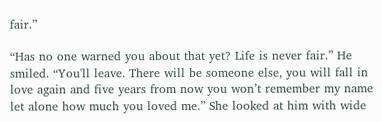fair.”

“Has no one warned you about that yet? Life is never fair.” He smiled. “You'll leave. There will be someone else, you will fall in love again and five years from now you won’t remember my name let alone how much you loved me.” She looked at him with wide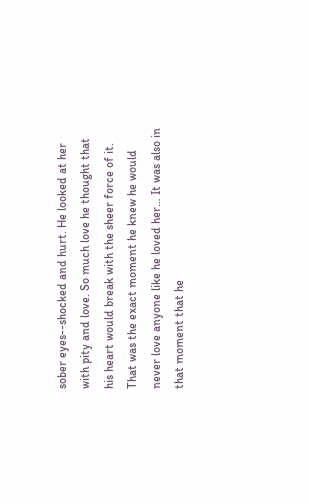sober eyes--shocked and hurt. He looked at her with pity and love. So much love he thought that his heart would break with the sheer force of it. That was the exact moment he knew he would never love anyone like he loved her… It was also in that moment that he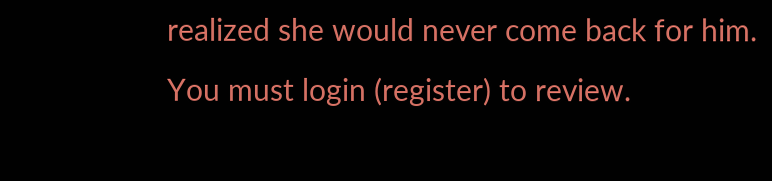realized she would never come back for him.
You must login (register) to review.